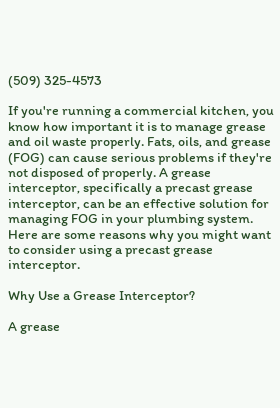(509) 325-4573

If you're running a commercial kitchen, you know how important it is to manage grease and oil waste properly. Fats, oils, and grease (FOG) can cause serious problems if they're not disposed of properly. A grease interceptor, specifically a precast grease interceptor, can be an effective solution for managing FOG in your plumbing system. Here are some reasons why you might want to consider using a precast grease interceptor.

Why Use a Grease Interceptor?

A grease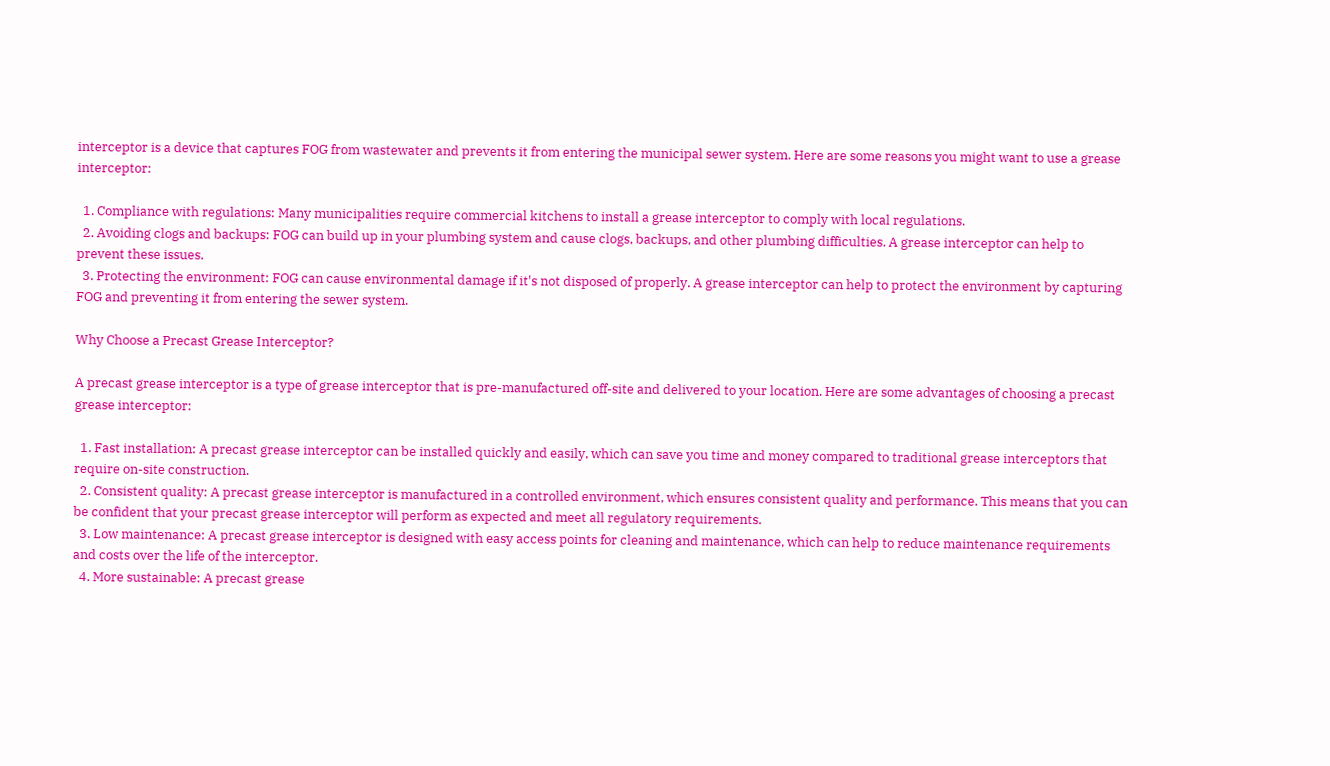interceptor is a device that captures FOG from wastewater and prevents it from entering the municipal sewer system. Here are some reasons you might want to use a grease interceptor:

  1. Compliance with regulations: Many municipalities require commercial kitchens to install a grease interceptor to comply with local regulations.
  2. Avoiding clogs and backups: FOG can build up in your plumbing system and cause clogs, backups, and other plumbing difficulties. A grease interceptor can help to prevent these issues.
  3. Protecting the environment: FOG can cause environmental damage if it's not disposed of properly. A grease interceptor can help to protect the environment by capturing FOG and preventing it from entering the sewer system.

Why Choose a Precast Grease Interceptor?

A precast grease interceptor is a type of grease interceptor that is pre-manufactured off-site and delivered to your location. Here are some advantages of choosing a precast grease interceptor:

  1. Fast installation: A precast grease interceptor can be installed quickly and easily, which can save you time and money compared to traditional grease interceptors that require on-site construction.
  2. Consistent quality: A precast grease interceptor is manufactured in a controlled environment, which ensures consistent quality and performance. This means that you can be confident that your precast grease interceptor will perform as expected and meet all regulatory requirements.
  3. Low maintenance: A precast grease interceptor is designed with easy access points for cleaning and maintenance, which can help to reduce maintenance requirements and costs over the life of the interceptor.
  4. More sustainable: A precast grease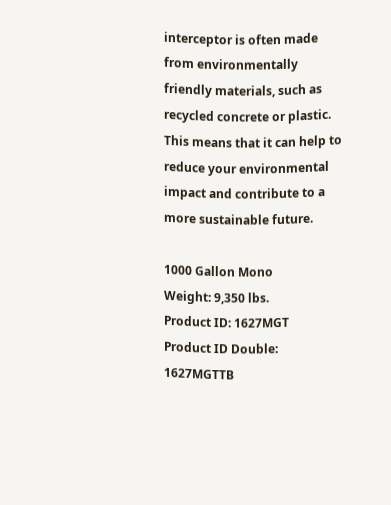interceptor is often made from environmentally friendly materials, such as recycled concrete or plastic. This means that it can help to reduce your environmental impact and contribute to a more sustainable future.

1000 Gallon Mono
Weight: 9,350 lbs.
Product ID: 1627MGT
Product ID Double: 1627MGTTB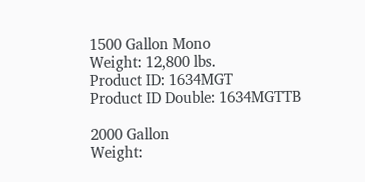1500 Gallon Mono
Weight: 12,800 lbs.
Product ID: 1634MGT
Product ID Double: 1634MGTTB

2000 Gallon
Weight: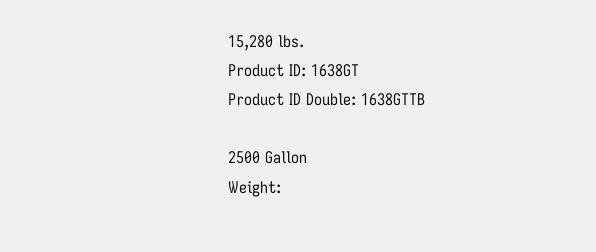15,280 lbs.
Product ID: 1638GT
Product ID Double: 1638GTTB

2500 Gallon
Weight: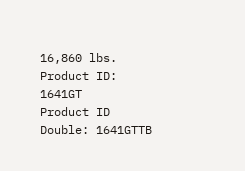16,860 lbs.
Product ID: 1641GT
Product ID Double: 1641GTTB